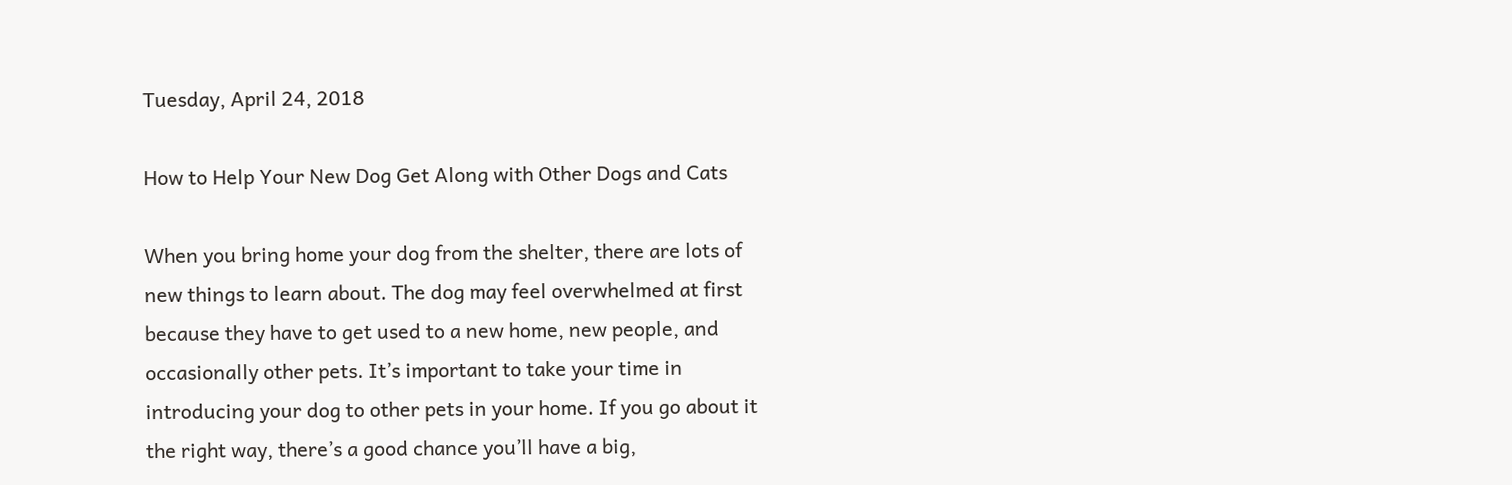Tuesday, April 24, 2018

How to Help Your New Dog Get Along with Other Dogs and Cats

When you bring home your dog from the shelter, there are lots of new things to learn about. The dog may feel overwhelmed at first because they have to get used to a new home, new people, and occasionally other pets. It’s important to take your time in introducing your dog to other pets in your home. If you go about it the right way, there’s a good chance you’ll have a big,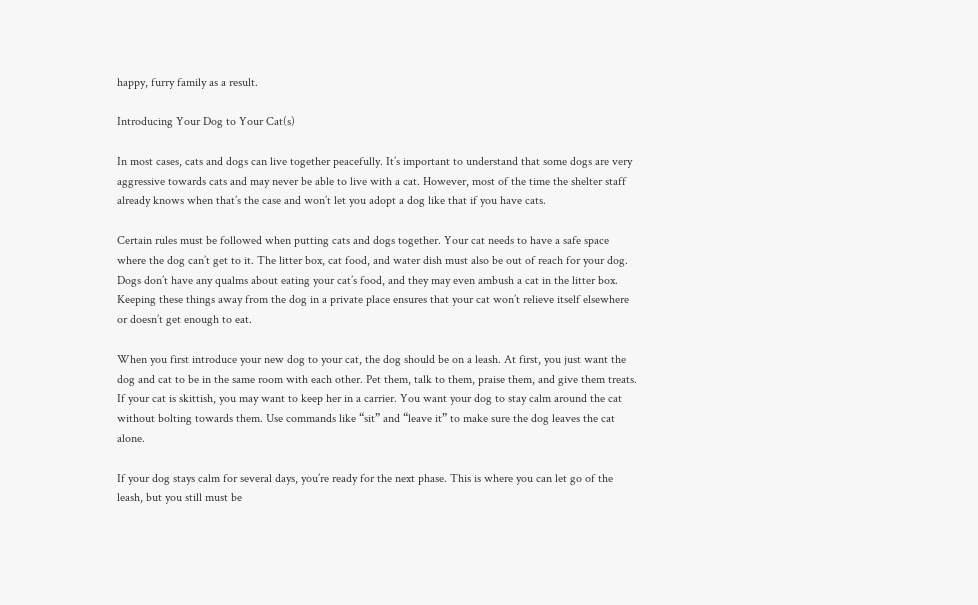happy, furry family as a result.

Introducing Your Dog to Your Cat(s)

In most cases, cats and dogs can live together peacefully. It’s important to understand that some dogs are very aggressive towards cats and may never be able to live with a cat. However, most of the time the shelter staff already knows when that’s the case and won’t let you adopt a dog like that if you have cats.

Certain rules must be followed when putting cats and dogs together. Your cat needs to have a safe space where the dog can’t get to it. The litter box, cat food, and water dish must also be out of reach for your dog. Dogs don’t have any qualms about eating your cat’s food, and they may even ambush a cat in the litter box. Keeping these things away from the dog in a private place ensures that your cat won’t relieve itself elsewhere or doesn’t get enough to eat.

When you first introduce your new dog to your cat, the dog should be on a leash. At first, you just want the dog and cat to be in the same room with each other. Pet them, talk to them, praise them, and give them treats. If your cat is skittish, you may want to keep her in a carrier. You want your dog to stay calm around the cat without bolting towards them. Use commands like “sit” and “leave it” to make sure the dog leaves the cat alone.

If your dog stays calm for several days, you’re ready for the next phase. This is where you can let go of the leash, but you still must be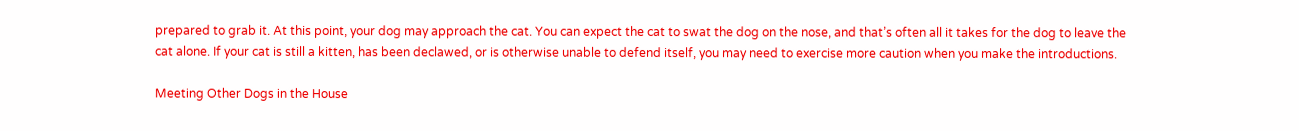prepared to grab it. At this point, your dog may approach the cat. You can expect the cat to swat the dog on the nose, and that’s often all it takes for the dog to leave the cat alone. If your cat is still a kitten, has been declawed, or is otherwise unable to defend itself, you may need to exercise more caution when you make the introductions.

Meeting Other Dogs in the House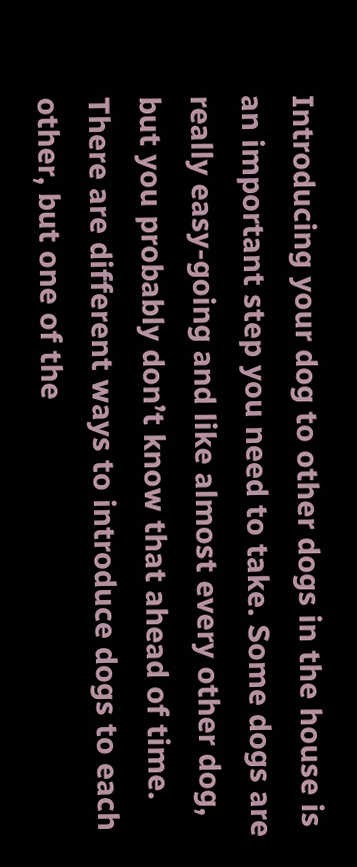Introducing your dog to other dogs in the house is an important step you need to take. Some dogs are really easy-going and like almost every other dog, but you probably don’t know that ahead of time. There are different ways to introduce dogs to each other, but one of the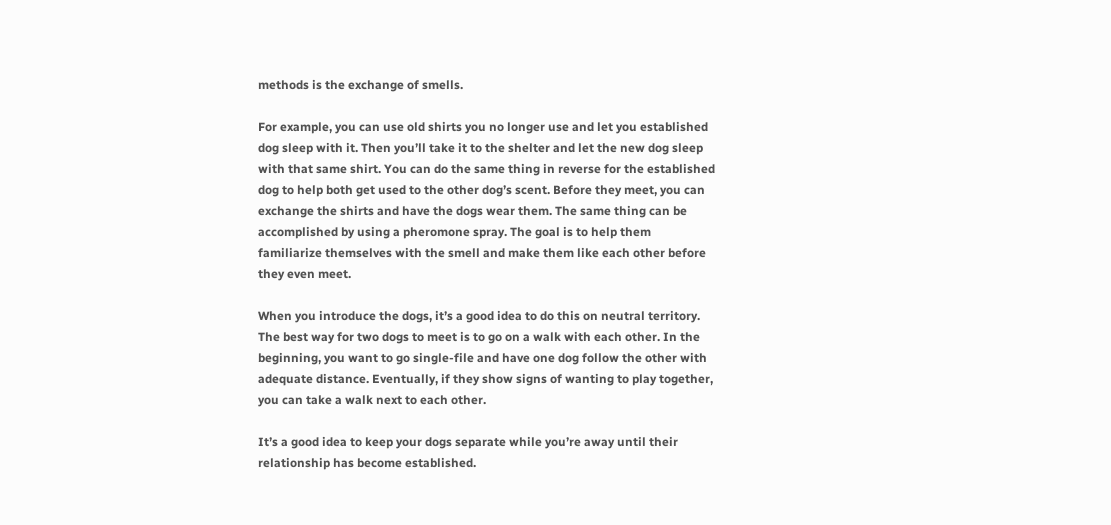methods is the exchange of smells.

For example, you can use old shirts you no longer use and let you established dog sleep with it. Then you’ll take it to the shelter and let the new dog sleep with that same shirt. You can do the same thing in reverse for the established dog to help both get used to the other dog’s scent. Before they meet, you can exchange the shirts and have the dogs wear them. The same thing can be accomplished by using a pheromone spray. The goal is to help them familiarize themselves with the smell and make them like each other before they even meet.

When you introduce the dogs, it’s a good idea to do this on neutral territory. The best way for two dogs to meet is to go on a walk with each other. In the beginning, you want to go single-file and have one dog follow the other with adequate distance. Eventually, if they show signs of wanting to play together, you can take a walk next to each other.

It’s a good idea to keep your dogs separate while you’re away until their relationship has become established.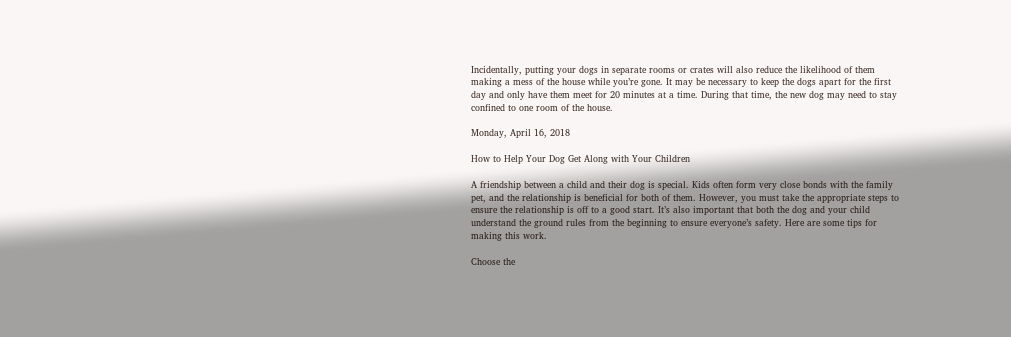Incidentally, putting your dogs in separate rooms or crates will also reduce the likelihood of them making a mess of the house while you’re gone. It may be necessary to keep the dogs apart for the first day and only have them meet for 20 minutes at a time. During that time, the new dog may need to stay confined to one room of the house.

Monday, April 16, 2018

How to Help Your Dog Get Along with Your Children

A friendship between a child and their dog is special. Kids often form very close bonds with the family pet, and the relationship is beneficial for both of them. However, you must take the appropriate steps to ensure the relationship is off to a good start. It’s also important that both the dog and your child understand the ground rules from the beginning to ensure everyone’s safety. Here are some tips for making this work.

Choose the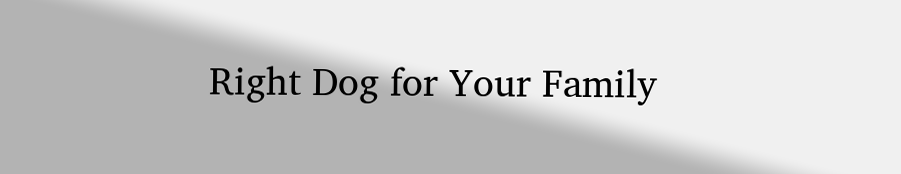Right Dog for Your Family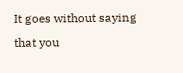It goes without saying that you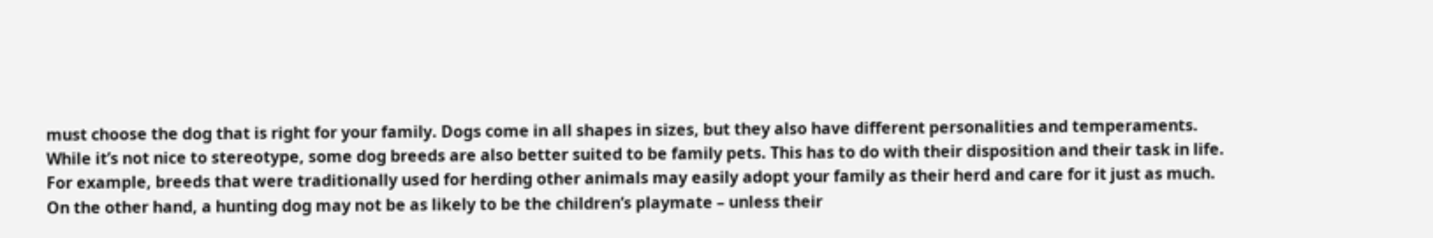must choose the dog that is right for your family. Dogs come in all shapes in sizes, but they also have different personalities and temperaments. While it’s not nice to stereotype, some dog breeds are also better suited to be family pets. This has to do with their disposition and their task in life. For example, breeds that were traditionally used for herding other animals may easily adopt your family as their herd and care for it just as much. On the other hand, a hunting dog may not be as likely to be the children’s playmate – unless their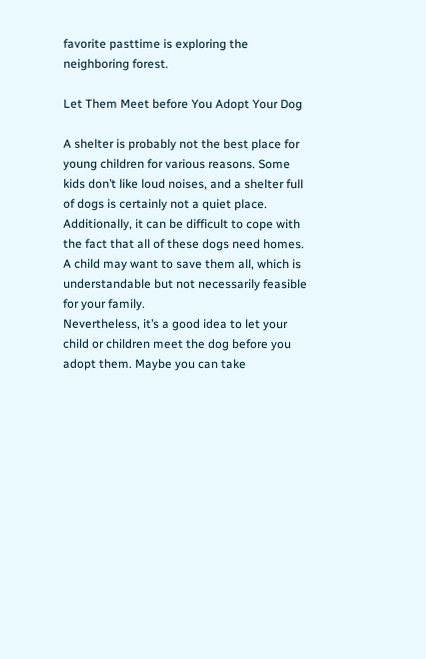favorite pasttime is exploring the neighboring forest.

Let Them Meet before You Adopt Your Dog

A shelter is probably not the best place for young children for various reasons. Some kids don’t like loud noises, and a shelter full of dogs is certainly not a quiet place. Additionally, it can be difficult to cope with the fact that all of these dogs need homes. A child may want to save them all, which is understandable but not necessarily feasible for your family.
Nevertheless, it’s a good idea to let your child or children meet the dog before you adopt them. Maybe you can take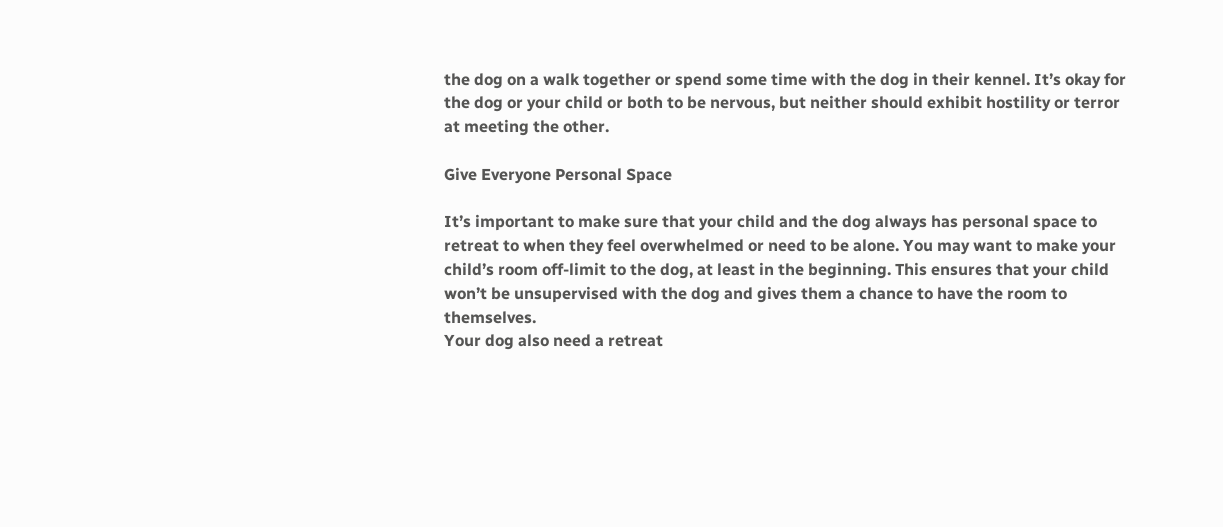the dog on a walk together or spend some time with the dog in their kennel. It’s okay for the dog or your child or both to be nervous, but neither should exhibit hostility or terror at meeting the other.

Give Everyone Personal Space

It’s important to make sure that your child and the dog always has personal space to retreat to when they feel overwhelmed or need to be alone. You may want to make your child’s room off-limit to the dog, at least in the beginning. This ensures that your child won’t be unsupervised with the dog and gives them a chance to have the room to themselves.
Your dog also need a retreat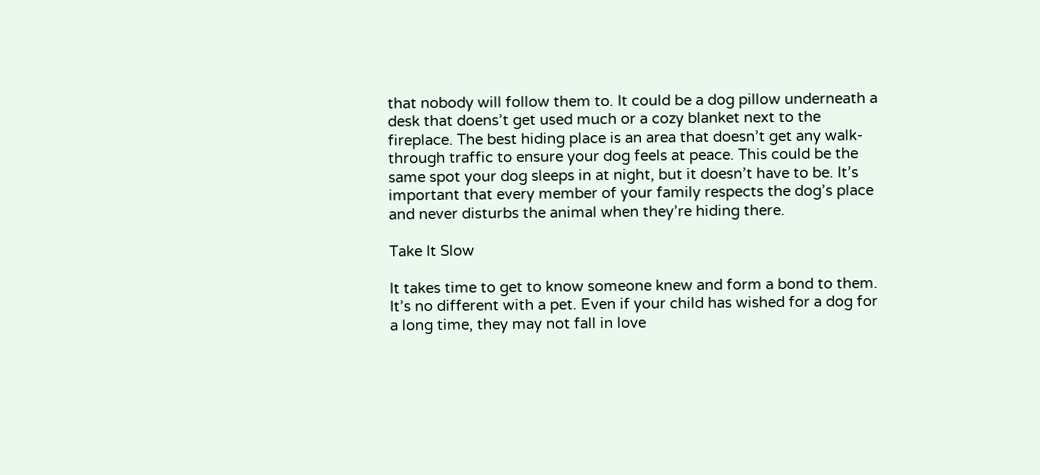that nobody will follow them to. It could be a dog pillow underneath a desk that doens’t get used much or a cozy blanket next to the fireplace. The best hiding place is an area that doesn’t get any walk-through traffic to ensure your dog feels at peace. This could be the same spot your dog sleeps in at night, but it doesn’t have to be. It’s important that every member of your family respects the dog’s place and never disturbs the animal when they’re hiding there.

Take It Slow

It takes time to get to know someone knew and form a bond to them. It’s no different with a pet. Even if your child has wished for a dog for a long time, they may not fall in love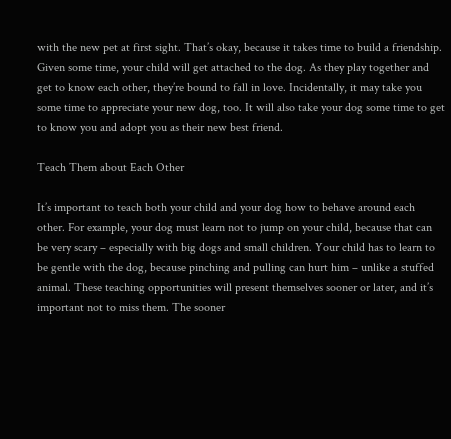with the new pet at first sight. That’s okay, because it takes time to build a friendship. Given some time, your child will get attached to the dog. As they play together and get to know each other, they’re bound to fall in love. Incidentally, it may take you some time to appreciate your new dog, too. It will also take your dog some time to get to know you and adopt you as their new best friend.

Teach Them about Each Other

It’s important to teach both your child and your dog how to behave around each other. For example, your dog must learn not to jump on your child, because that can be very scary – especially with big dogs and small children. Your child has to learn to be gentle with the dog, because pinching and pulling can hurt him – unlike a stuffed animal. These teaching opportunities will present themselves sooner or later, and it’s important not to miss them. The sooner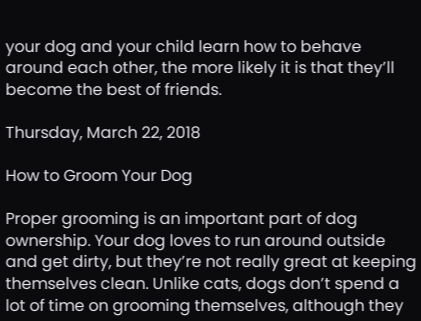your dog and your child learn how to behave around each other, the more likely it is that they’ll become the best of friends.

Thursday, March 22, 2018

How to Groom Your Dog

Proper grooming is an important part of dog ownership. Your dog loves to run around outside and get dirty, but they’re not really great at keeping themselves clean. Unlike cats, dogs don’t spend a lot of time on grooming themselves, although they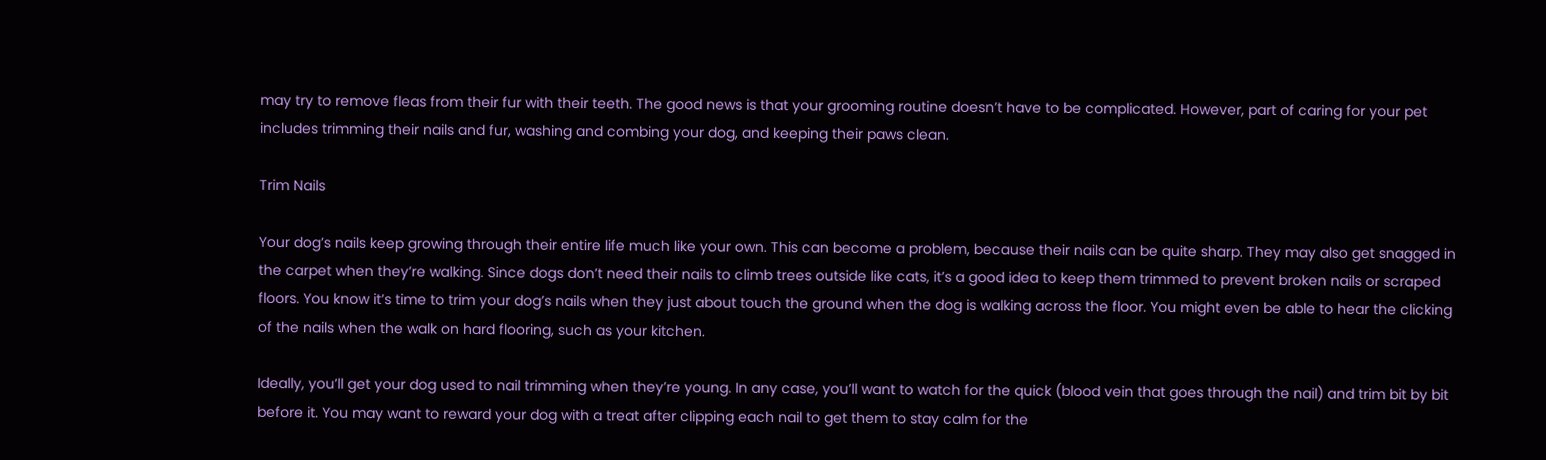may try to remove fleas from their fur with their teeth. The good news is that your grooming routine doesn’t have to be complicated. However, part of caring for your pet includes trimming their nails and fur, washing and combing your dog, and keeping their paws clean.

Trim Nails

Your dog’s nails keep growing through their entire life much like your own. This can become a problem, because their nails can be quite sharp. They may also get snagged in the carpet when they’re walking. Since dogs don’t need their nails to climb trees outside like cats, it’s a good idea to keep them trimmed to prevent broken nails or scraped floors. You know it’s time to trim your dog’s nails when they just about touch the ground when the dog is walking across the floor. You might even be able to hear the clicking of the nails when the walk on hard flooring, such as your kitchen.

Ideally, you’ll get your dog used to nail trimming when they’re young. In any case, you’ll want to watch for the quick (blood vein that goes through the nail) and trim bit by bit before it. You may want to reward your dog with a treat after clipping each nail to get them to stay calm for the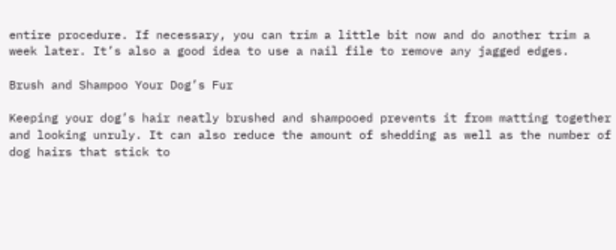entire procedure. If necessary, you can trim a little bit now and do another trim a week later. It’s also a good idea to use a nail file to remove any jagged edges.

Brush and Shampoo Your Dog’s Fur

Keeping your dog’s hair neatly brushed and shampooed prevents it from matting together and looking unruly. It can also reduce the amount of shedding as well as the number of dog hairs that stick to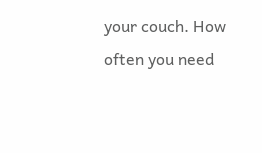your couch. How often you need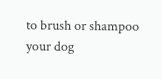to brush or shampoo your dog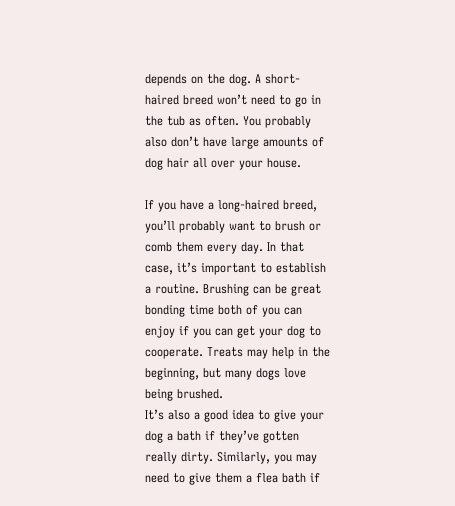depends on the dog. A short-haired breed won’t need to go in the tub as often. You probably also don’t have large amounts of dog hair all over your house.

If you have a long-haired breed, you’ll probably want to brush or comb them every day. In that case, it’s important to establish a routine. Brushing can be great bonding time both of you can enjoy if you can get your dog to cooperate. Treats may help in the beginning, but many dogs love being brushed.
It’s also a good idea to give your dog a bath if they’ve gotten really dirty. Similarly, you may need to give them a flea bath if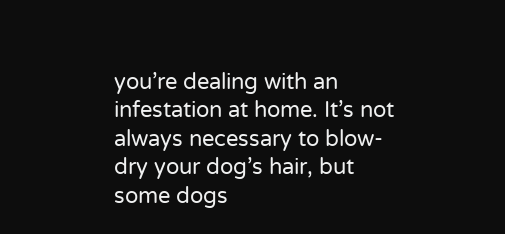you’re dealing with an infestation at home. It’s not always necessary to blow-dry your dog’s hair, but some dogs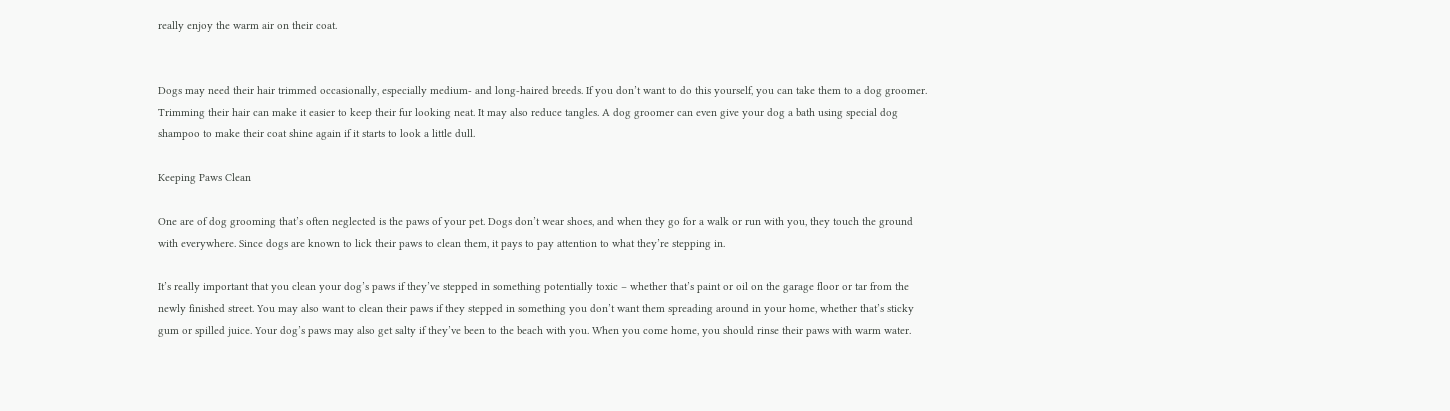really enjoy the warm air on their coat.


Dogs may need their hair trimmed occasionally, especially medium- and long-haired breeds. If you don’t want to do this yourself, you can take them to a dog groomer. Trimming their hair can make it easier to keep their fur looking neat. It may also reduce tangles. A dog groomer can even give your dog a bath using special dog shampoo to make their coat shine again if it starts to look a little dull.

Keeping Paws Clean

One are of dog grooming that’s often neglected is the paws of your pet. Dogs don’t wear shoes, and when they go for a walk or run with you, they touch the ground with everywhere. Since dogs are known to lick their paws to clean them, it pays to pay attention to what they’re stepping in.

It’s really important that you clean your dog’s paws if they’ve stepped in something potentially toxic – whether that’s paint or oil on the garage floor or tar from the newly finished street. You may also want to clean their paws if they stepped in something you don’t want them spreading around in your home, whether that’s sticky gum or spilled juice. Your dog’s paws may also get salty if they’ve been to the beach with you. When you come home, you should rinse their paws with warm water.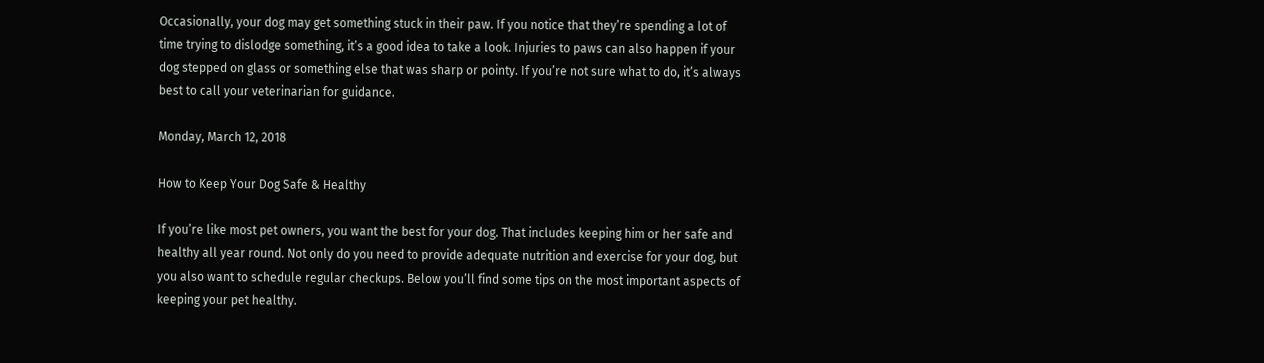Occasionally, your dog may get something stuck in their paw. If you notice that they’re spending a lot of time trying to dislodge something, it’s a good idea to take a look. Injuries to paws can also happen if your dog stepped on glass or something else that was sharp or pointy. If you’re not sure what to do, it’s always best to call your veterinarian for guidance.

Monday, March 12, 2018

How to Keep Your Dog Safe & Healthy

If you’re like most pet owners, you want the best for your dog. That includes keeping him or her safe and healthy all year round. Not only do you need to provide adequate nutrition and exercise for your dog, but you also want to schedule regular checkups. Below you’ll find some tips on the most important aspects of keeping your pet healthy.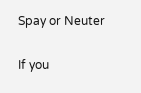Spay or Neuter

If you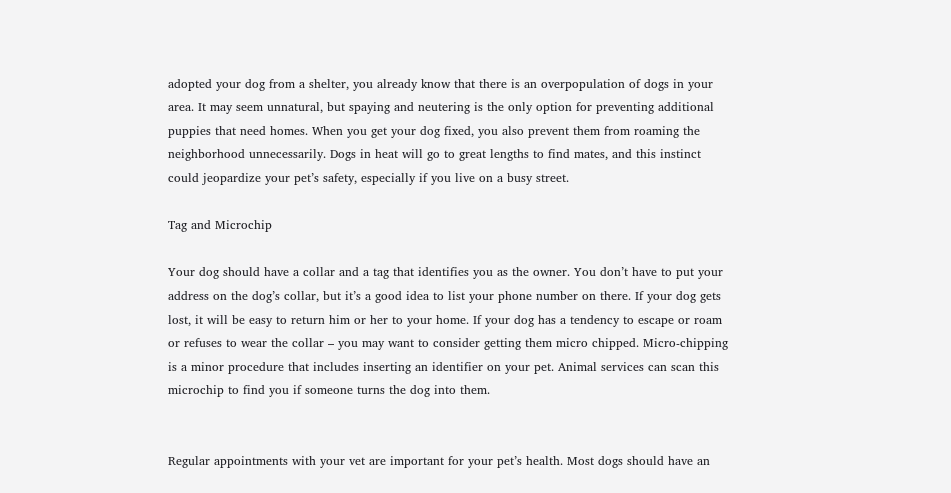adopted your dog from a shelter, you already know that there is an overpopulation of dogs in your area. It may seem unnatural, but spaying and neutering is the only option for preventing additional puppies that need homes. When you get your dog fixed, you also prevent them from roaming the neighborhood unnecessarily. Dogs in heat will go to great lengths to find mates, and this instinct could jeopardize your pet’s safety, especially if you live on a busy street.

Tag and Microchip

Your dog should have a collar and a tag that identifies you as the owner. You don’t have to put your address on the dog’s collar, but it’s a good idea to list your phone number on there. If your dog gets lost, it will be easy to return him or her to your home. If your dog has a tendency to escape or roam or refuses to wear the collar – you may want to consider getting them micro chipped. Micro-chipping is a minor procedure that includes inserting an identifier on your pet. Animal services can scan this microchip to find you if someone turns the dog into them.


Regular appointments with your vet are important for your pet’s health. Most dogs should have an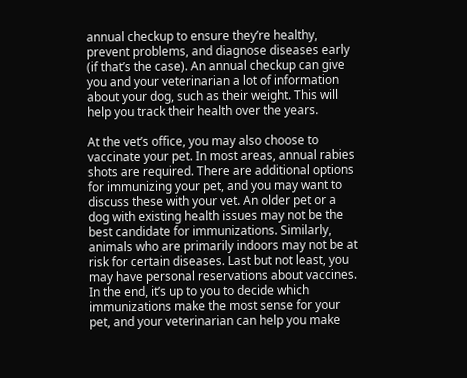annual checkup to ensure they’re healthy, prevent problems, and diagnose diseases early (if that’s the case). An annual checkup can give you and your veterinarian a lot of information about your dog, such as their weight. This will help you track their health over the years.

At the vet’s office, you may also choose to vaccinate your pet. In most areas, annual rabies shots are required. There are additional options for immunizing your pet, and you may want to discuss these with your vet. An older pet or a dog with existing health issues may not be the best candidate for immunizations. Similarly, animals who are primarily indoors may not be at risk for certain diseases. Last but not least, you may have personal reservations about vaccines. In the end, it’s up to you to decide which immunizations make the most sense for your pet, and your veterinarian can help you make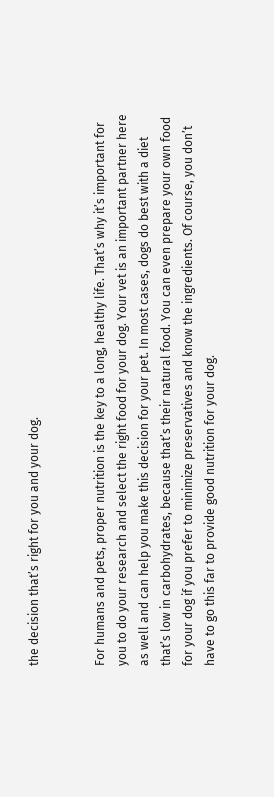the decision that’s right for you and your dog.


For humans and pets, proper nutrition is the key to a long, healthy life. That’s why it’s important for you to do your research and select the right food for your dog. Your vet is an important partner here as well and can help you make this decision for your pet. In most cases, dogs do best with a diet that’s low in carbohydrates, because that’s their natural food. You can even prepare your own food for your dog if you prefer to minimize preservatives and know the ingredients. Of course, you don’t have to go this far to provide good nutrition for your dog.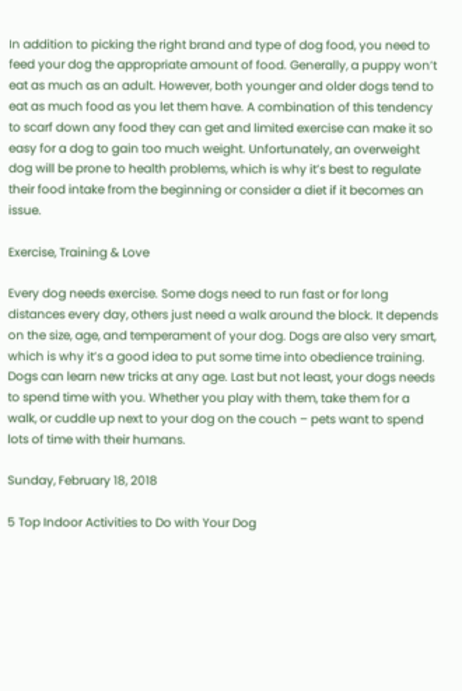In addition to picking the right brand and type of dog food, you need to feed your dog the appropriate amount of food. Generally, a puppy won’t eat as much as an adult. However, both younger and older dogs tend to eat as much food as you let them have. A combination of this tendency to scarf down any food they can get and limited exercise can make it so easy for a dog to gain too much weight. Unfortunately, an overweight dog will be prone to health problems, which is why it’s best to regulate their food intake from the beginning or consider a diet if it becomes an issue.

Exercise, Training & Love

Every dog needs exercise. Some dogs need to run fast or for long distances every day, others just need a walk around the block. It depends on the size, age, and temperament of your dog. Dogs are also very smart, which is why it’s a good idea to put some time into obedience training. Dogs can learn new tricks at any age. Last but not least, your dogs needs to spend time with you. Whether you play with them, take them for a walk, or cuddle up next to your dog on the couch – pets want to spend lots of time with their humans.

Sunday, February 18, 2018

5 Top Indoor Activities to Do with Your Dog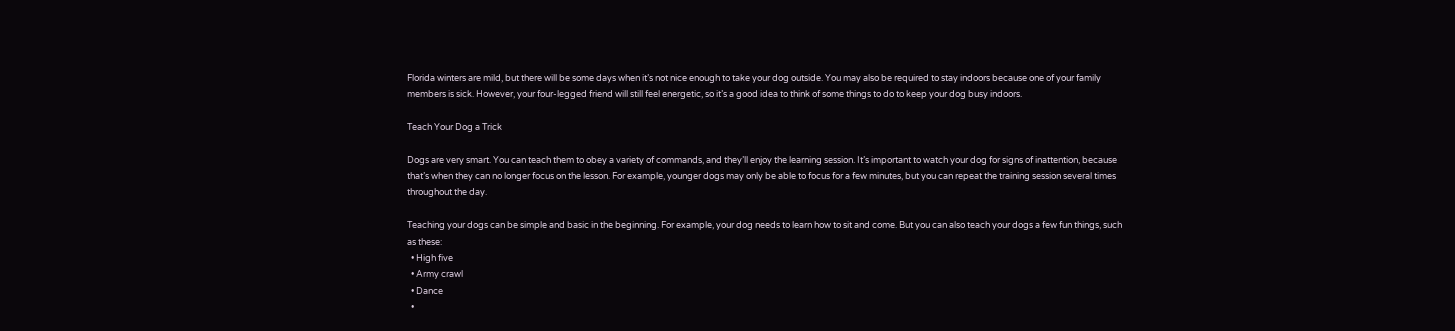Florida winters are mild, but there will be some days when it’s not nice enough to take your dog outside. You may also be required to stay indoors because one of your family members is sick. However, your four-legged friend will still feel energetic, so it’s a good idea to think of some things to do to keep your dog busy indoors.

Teach Your Dog a Trick

Dogs are very smart. You can teach them to obey a variety of commands, and they’ll enjoy the learning session. It’s important to watch your dog for signs of inattention, because that’s when they can no longer focus on the lesson. For example, younger dogs may only be able to focus for a few minutes, but you can repeat the training session several times throughout the day.

Teaching your dogs can be simple and basic in the beginning. For example, your dog needs to learn how to sit and come. But you can also teach your dogs a few fun things, such as these:
  • High five
  • Army crawl
  • Dance
  •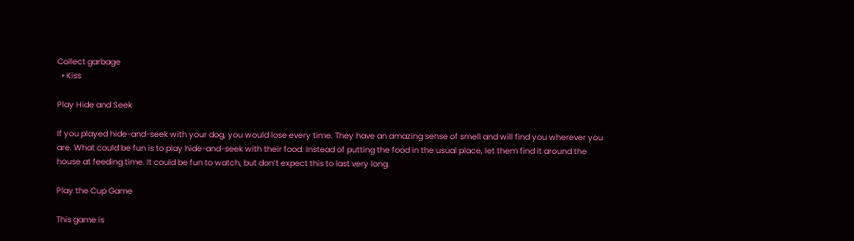Collect garbage
  • Kiss

Play Hide and Seek

If you played hide-and-seek with your dog, you would lose every time. They have an amazing sense of smell and will find you wherever you are. What could be fun is to play hide-and-seek with their food. Instead of putting the food in the usual place, let them find it around the house at feeding time. It could be fun to watch, but don’t expect this to last very long.

Play the Cup Game

This game is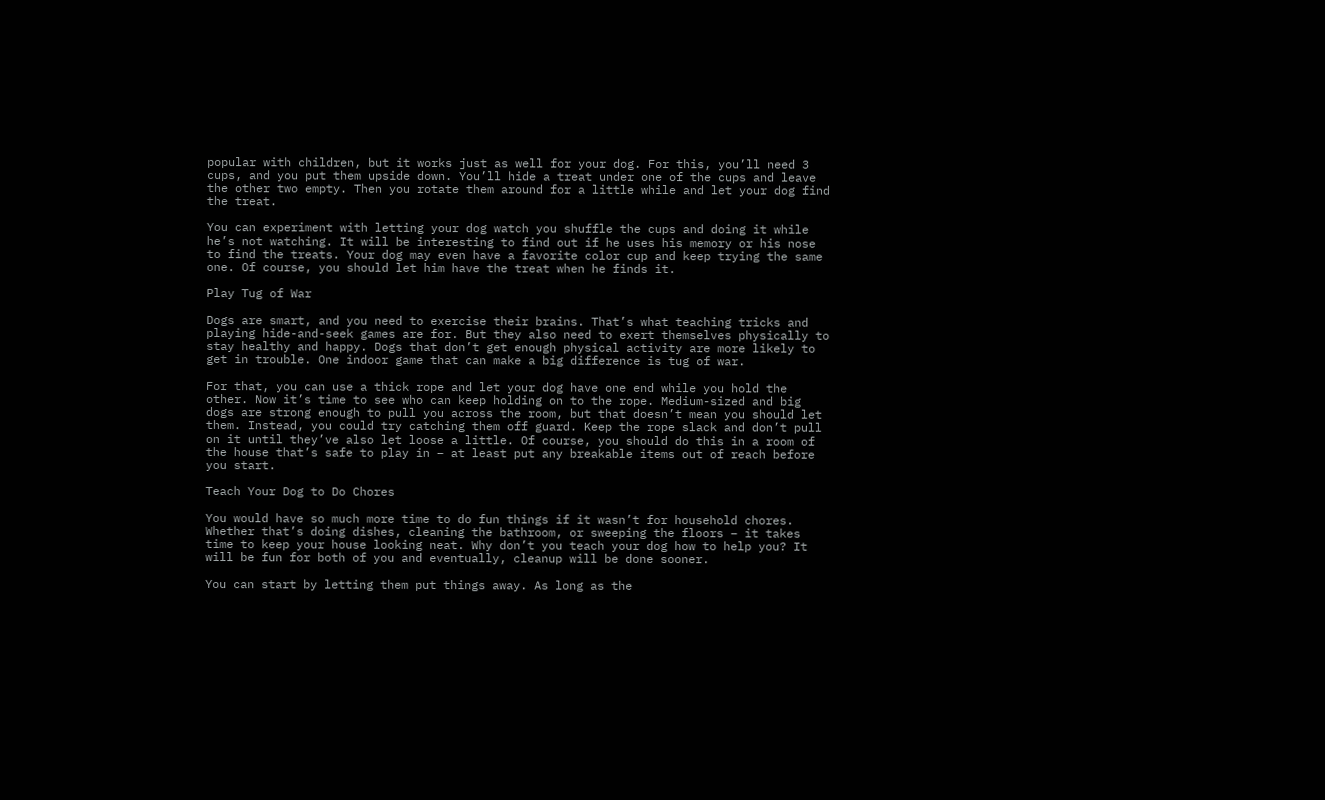popular with children, but it works just as well for your dog. For this, you’ll need 3 cups, and you put them upside down. You’ll hide a treat under one of the cups and leave the other two empty. Then you rotate them around for a little while and let your dog find the treat.

You can experiment with letting your dog watch you shuffle the cups and doing it while he’s not watching. It will be interesting to find out if he uses his memory or his nose to find the treats. Your dog may even have a favorite color cup and keep trying the same one. Of course, you should let him have the treat when he finds it.

Play Tug of War

Dogs are smart, and you need to exercise their brains. That’s what teaching tricks and playing hide-and-seek games are for. But they also need to exert themselves physically to stay healthy and happy. Dogs that don’t get enough physical activity are more likely to get in trouble. One indoor game that can make a big difference is tug of war.

For that, you can use a thick rope and let your dog have one end while you hold the other. Now it’s time to see who can keep holding on to the rope. Medium-sized and big dogs are strong enough to pull you across the room, but that doesn’t mean you should let them. Instead, you could try catching them off guard. Keep the rope slack and don’t pull on it until they’ve also let loose a little. Of course, you should do this in a room of the house that’s safe to play in – at least put any breakable items out of reach before you start.

Teach Your Dog to Do Chores

You would have so much more time to do fun things if it wasn’t for household chores. Whether that’s doing dishes, cleaning the bathroom, or sweeping the floors – it takes time to keep your house looking neat. Why don’t you teach your dog how to help you? It will be fun for both of you and eventually, cleanup will be done sooner.

You can start by letting them put things away. As long as the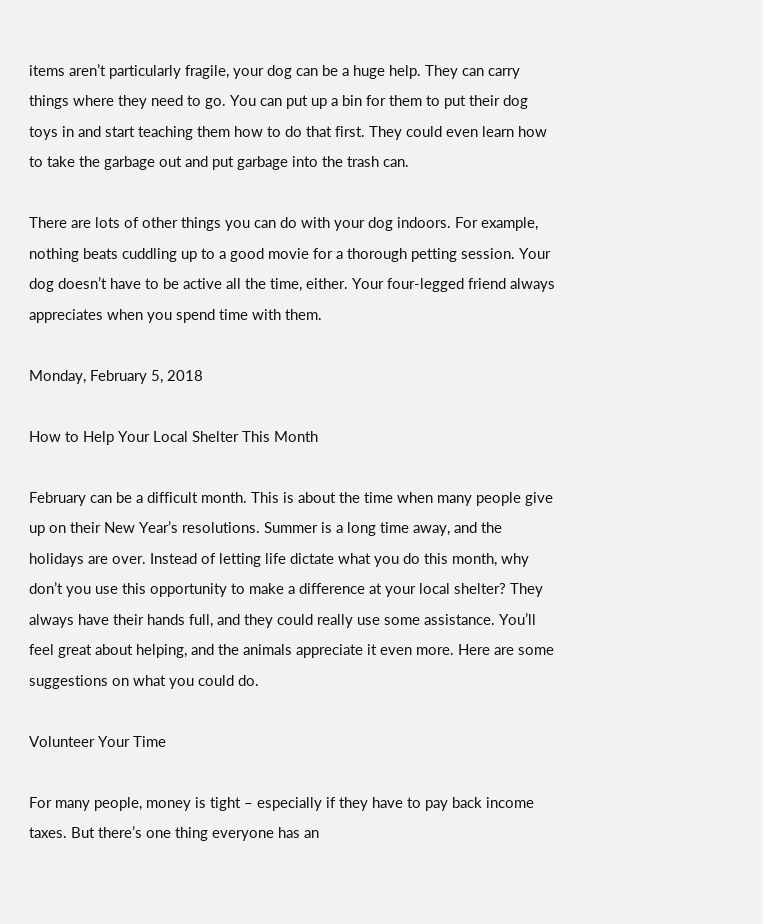items aren’t particularly fragile, your dog can be a huge help. They can carry things where they need to go. You can put up a bin for them to put their dog toys in and start teaching them how to do that first. They could even learn how to take the garbage out and put garbage into the trash can.

There are lots of other things you can do with your dog indoors. For example, nothing beats cuddling up to a good movie for a thorough petting session. Your dog doesn’t have to be active all the time, either. Your four-legged friend always appreciates when you spend time with them.

Monday, February 5, 2018

How to Help Your Local Shelter This Month

February can be a difficult month. This is about the time when many people give up on their New Year’s resolutions. Summer is a long time away, and the holidays are over. Instead of letting life dictate what you do this month, why don’t you use this opportunity to make a difference at your local shelter? They always have their hands full, and they could really use some assistance. You’ll feel great about helping, and the animals appreciate it even more. Here are some suggestions on what you could do.

Volunteer Your Time

For many people, money is tight – especially if they have to pay back income taxes. But there’s one thing everyone has an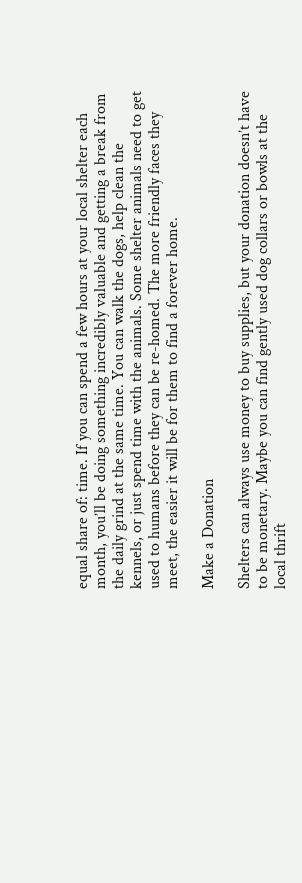equal share of: time. If you can spend a few hours at your local shelter each month, you’ll be doing something incredibly valuable and getting a break from the daily grind at the same time. You can walk the dogs, help clean the kennels, or just spend time with the animals. Some shelter animals need to get used to humans before they can be re-homed. The more friendly faces they meet, the easier it will be for them to find a forever home.

Make a Donation

Shelters can always use money to buy supplies, but your donation doesn’t have to be monetary. Maybe you can find gently used dog collars or bowls at the local thrift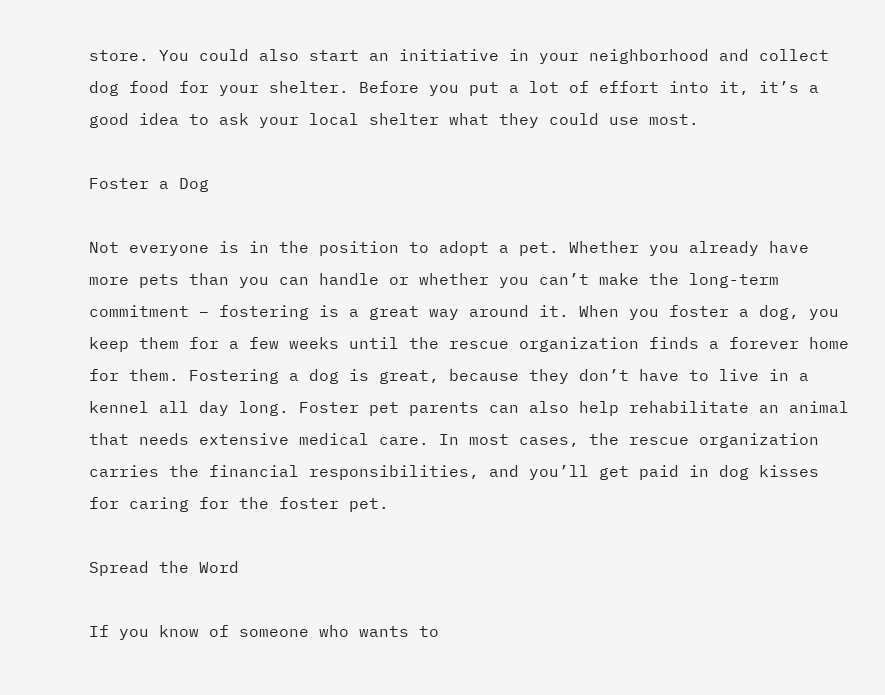store. You could also start an initiative in your neighborhood and collect dog food for your shelter. Before you put a lot of effort into it, it’s a good idea to ask your local shelter what they could use most.

Foster a Dog

Not everyone is in the position to adopt a pet. Whether you already have more pets than you can handle or whether you can’t make the long-term commitment – fostering is a great way around it. When you foster a dog, you keep them for a few weeks until the rescue organization finds a forever home for them. Fostering a dog is great, because they don’t have to live in a kennel all day long. Foster pet parents can also help rehabilitate an animal that needs extensive medical care. In most cases, the rescue organization carries the financial responsibilities, and you’ll get paid in dog kisses for caring for the foster pet.

Spread the Word

If you know of someone who wants to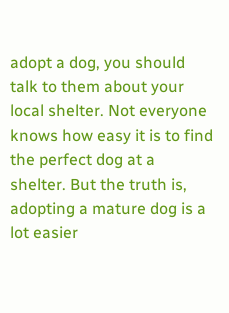adopt a dog, you should talk to them about your local shelter. Not everyone knows how easy it is to find the perfect dog at a shelter. But the truth is, adopting a mature dog is a lot easier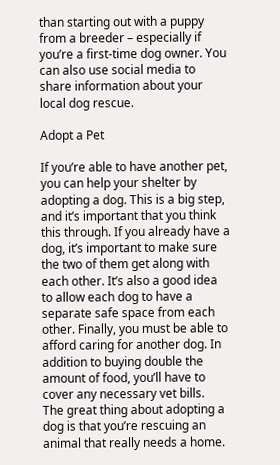than starting out with a puppy from a breeder – especially if you’re a first-time dog owner. You can also use social media to share information about your local dog rescue.

Adopt a Pet

If you’re able to have another pet, you can help your shelter by adopting a dog. This is a big step, and it’s important that you think this through. If you already have a dog, it’s important to make sure the two of them get along with each other. It’s also a good idea to allow each dog to have a separate safe space from each other. Finally, you must be able to afford caring for another dog. In addition to buying double the amount of food, you’ll have to cover any necessary vet bills.
The great thing about adopting a dog is that you’re rescuing an animal that really needs a home.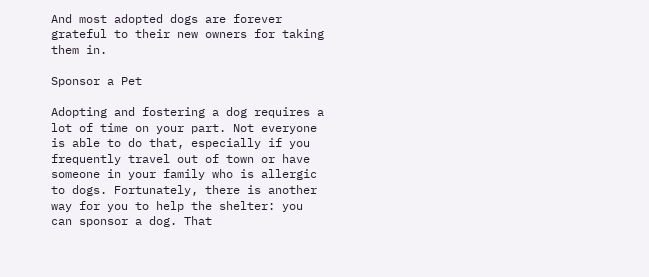And most adopted dogs are forever grateful to their new owners for taking them in.

Sponsor a Pet

Adopting and fostering a dog requires a lot of time on your part. Not everyone is able to do that, especially if you frequently travel out of town or have someone in your family who is allergic to dogs. Fortunately, there is another way for you to help the shelter: you can sponsor a dog. That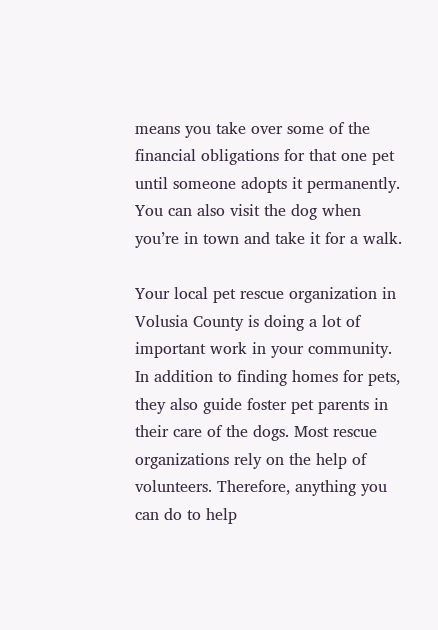means you take over some of the financial obligations for that one pet until someone adopts it permanently. You can also visit the dog when you’re in town and take it for a walk.

Your local pet rescue organization in Volusia County is doing a lot of important work in your community. In addition to finding homes for pets, they also guide foster pet parents in their care of the dogs. Most rescue organizations rely on the help of volunteers. Therefore, anything you can do to help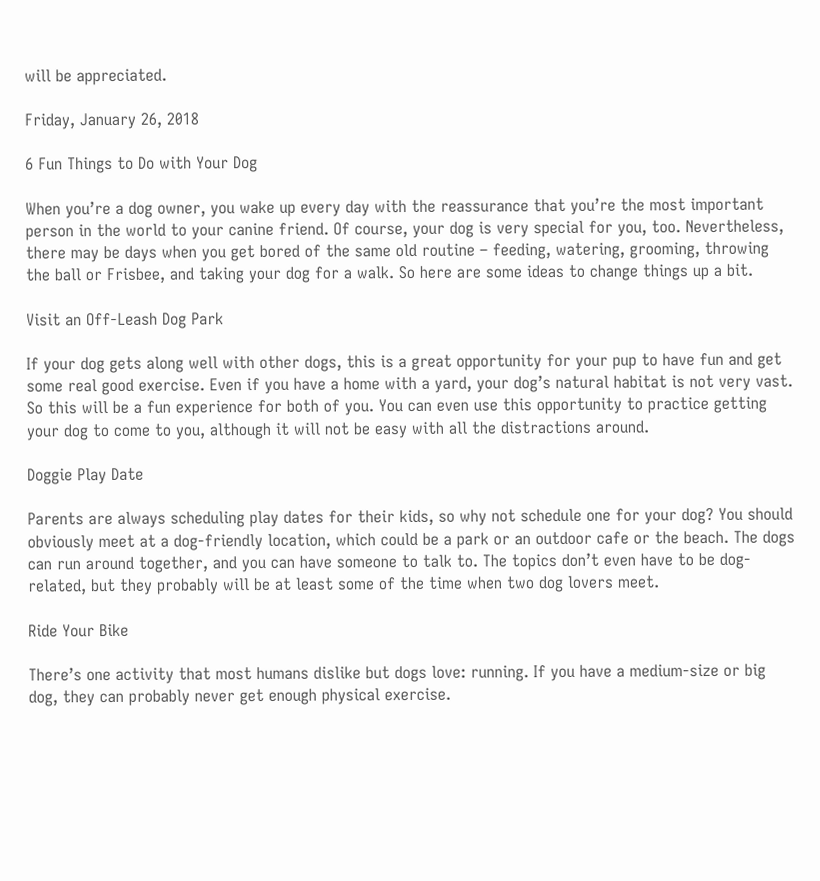will be appreciated.

Friday, January 26, 2018

6 Fun Things to Do with Your Dog

When you’re a dog owner, you wake up every day with the reassurance that you’re the most important person in the world to your canine friend. Of course, your dog is very special for you, too. Nevertheless, there may be days when you get bored of the same old routine – feeding, watering, grooming, throwing the ball or Frisbee, and taking your dog for a walk. So here are some ideas to change things up a bit.

Visit an Off-Leash Dog Park

If your dog gets along well with other dogs, this is a great opportunity for your pup to have fun and get some real good exercise. Even if you have a home with a yard, your dog’s natural habitat is not very vast. So this will be a fun experience for both of you. You can even use this opportunity to practice getting your dog to come to you, although it will not be easy with all the distractions around.

Doggie Play Date

Parents are always scheduling play dates for their kids, so why not schedule one for your dog? You should obviously meet at a dog-friendly location, which could be a park or an outdoor cafe or the beach. The dogs can run around together, and you can have someone to talk to. The topics don’t even have to be dog-related, but they probably will be at least some of the time when two dog lovers meet.

Ride Your Bike

There’s one activity that most humans dislike but dogs love: running. If you have a medium-size or big dog, they can probably never get enough physical exercise.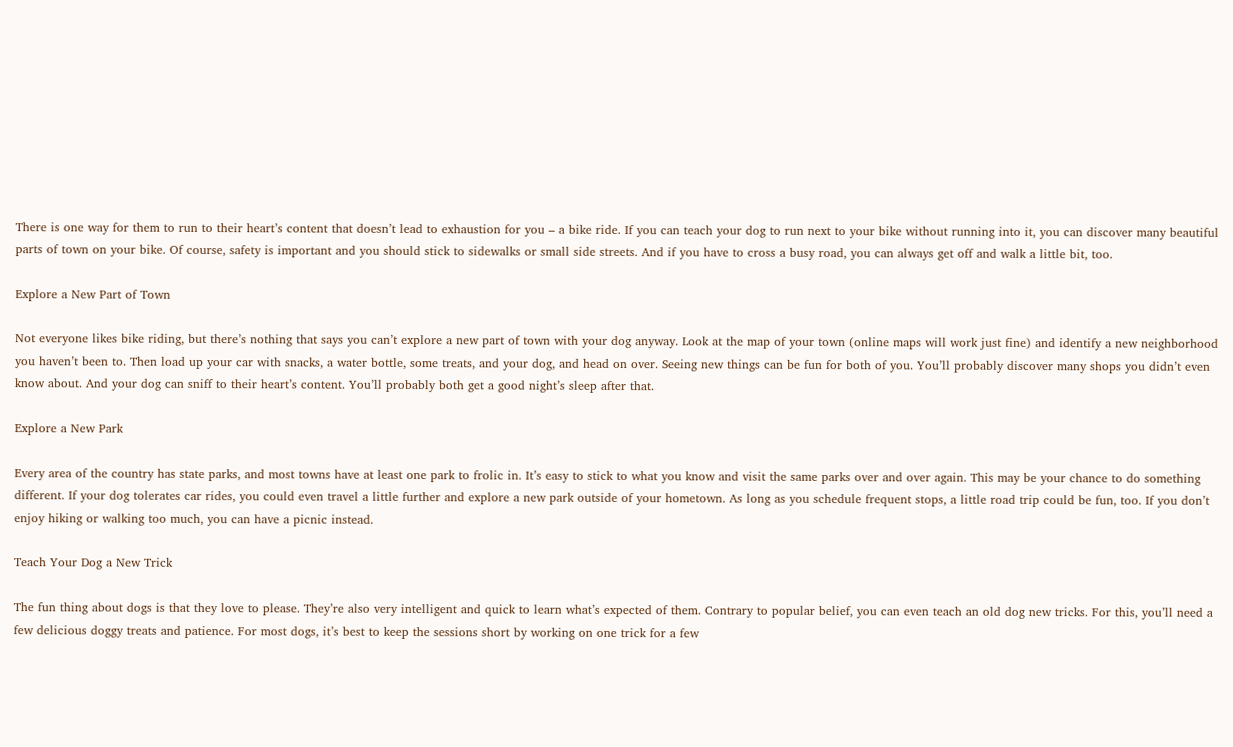There is one way for them to run to their heart’s content that doesn’t lead to exhaustion for you – a bike ride. If you can teach your dog to run next to your bike without running into it, you can discover many beautiful parts of town on your bike. Of course, safety is important and you should stick to sidewalks or small side streets. And if you have to cross a busy road, you can always get off and walk a little bit, too.

Explore a New Part of Town

Not everyone likes bike riding, but there’s nothing that says you can’t explore a new part of town with your dog anyway. Look at the map of your town (online maps will work just fine) and identify a new neighborhood you haven’t been to. Then load up your car with snacks, a water bottle, some treats, and your dog, and head on over. Seeing new things can be fun for both of you. You’ll probably discover many shops you didn’t even know about. And your dog can sniff to their heart’s content. You’ll probably both get a good night’s sleep after that.

Explore a New Park

Every area of the country has state parks, and most towns have at least one park to frolic in. It’s easy to stick to what you know and visit the same parks over and over again. This may be your chance to do something different. If your dog tolerates car rides, you could even travel a little further and explore a new park outside of your hometown. As long as you schedule frequent stops, a little road trip could be fun, too. If you don’t enjoy hiking or walking too much, you can have a picnic instead.

Teach Your Dog a New Trick

The fun thing about dogs is that they love to please. They’re also very intelligent and quick to learn what’s expected of them. Contrary to popular belief, you can even teach an old dog new tricks. For this, you’ll need a few delicious doggy treats and patience. For most dogs, it’s best to keep the sessions short by working on one trick for a few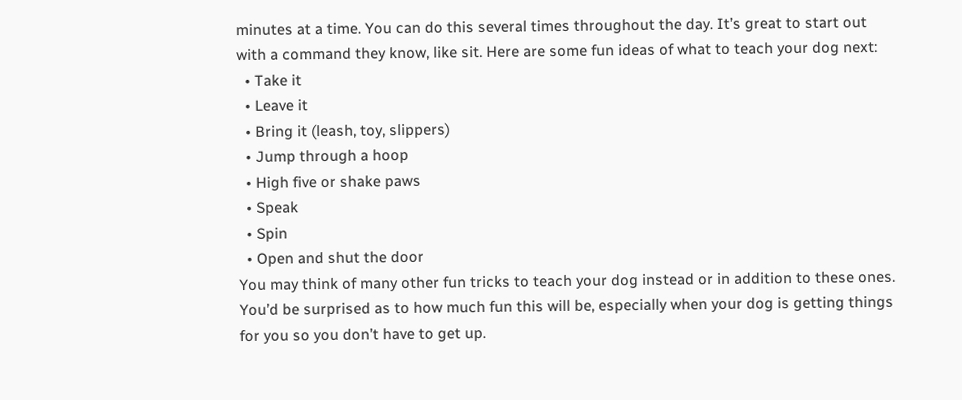minutes at a time. You can do this several times throughout the day. It’s great to start out with a command they know, like sit. Here are some fun ideas of what to teach your dog next:
  • Take it
  • Leave it
  • Bring it (leash, toy, slippers)
  • Jump through a hoop
  • High five or shake paws
  • Speak
  • Spin
  • Open and shut the door
You may think of many other fun tricks to teach your dog instead or in addition to these ones. You’d be surprised as to how much fun this will be, especially when your dog is getting things for you so you don’t have to get up.